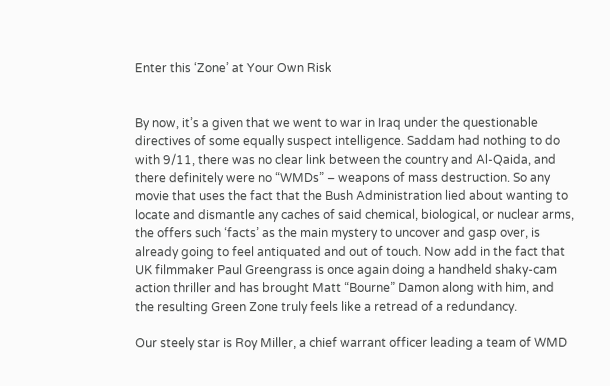Enter this ‘Zone’ at Your Own Risk


By now, it’s a given that we went to war in Iraq under the questionable directives of some equally suspect intelligence. Saddam had nothing to do with 9/11, there was no clear link between the country and Al-Qaida, and there definitely were no “WMDs” – weapons of mass destruction. So any movie that uses the fact that the Bush Administration lied about wanting to locate and dismantle any caches of said chemical, biological, or nuclear arms, the offers such ‘facts’ as the main mystery to uncover and gasp over, is already going to feel antiquated and out of touch. Now add in the fact that UK filmmaker Paul Greengrass is once again doing a handheld shaky-cam action thriller and has brought Matt “Bourne” Damon along with him, and the resulting Green Zone truly feels like a retread of a redundancy.

Our steely star is Roy Miller, a chief warrant officer leading a team of WMD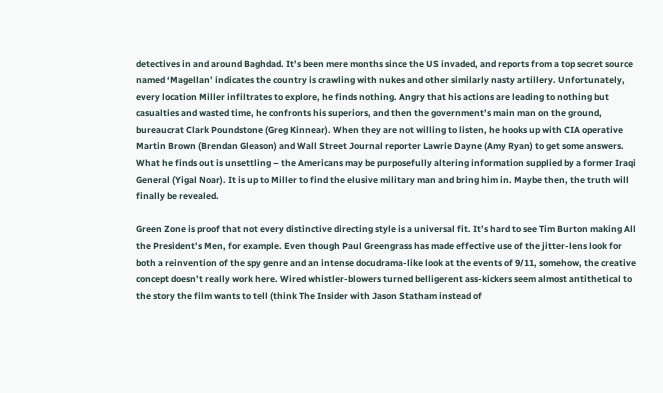detectives in and around Baghdad. It’s been mere months since the US invaded, and reports from a top secret source named ‘Magellan’ indicates the country is crawling with nukes and other similarly nasty artillery. Unfortunately, every location Miller infiltrates to explore, he finds nothing. Angry that his actions are leading to nothing but casualties and wasted time, he confronts his superiors, and then the government’s main man on the ground, bureaucrat Clark Poundstone (Greg Kinnear). When they are not willing to listen, he hooks up with CIA operative Martin Brown (Brendan Gleason) and Wall Street Journal reporter Lawrie Dayne (Amy Ryan) to get some answers. What he finds out is unsettling – the Americans may be purposefully altering information supplied by a former Iraqi General (Yigal Noar). It is up to Miller to find the elusive military man and bring him in. Maybe then, the truth will finally be revealed.

Green Zone is proof that not every distinctive directing style is a universal fit. It’s hard to see Tim Burton making All the President’s Men, for example. Even though Paul Greengrass has made effective use of the jitter-lens look for both a reinvention of the spy genre and an intense docudrama-like look at the events of 9/11, somehow, the creative concept doesn’t really work here. Wired whistler-blowers turned belligerent ass-kickers seem almost antithetical to the story the film wants to tell (think The Insider with Jason Statham instead of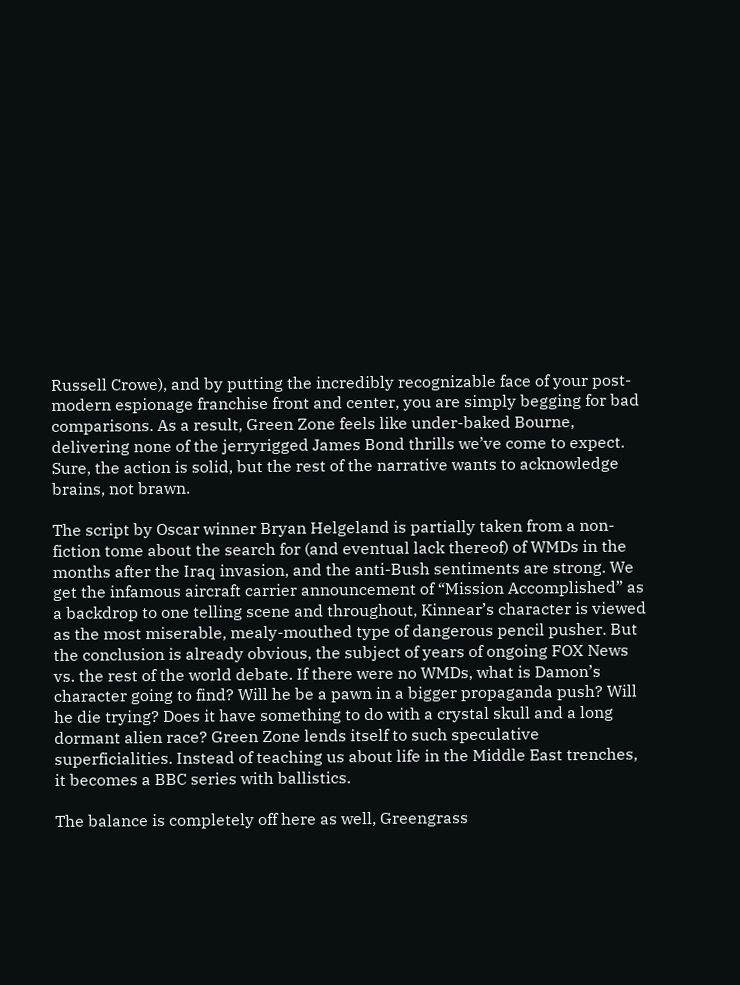Russell Crowe), and by putting the incredibly recognizable face of your post-modern espionage franchise front and center, you are simply begging for bad comparisons. As a result, Green Zone feels like under-baked Bourne, delivering none of the jerryrigged James Bond thrills we’ve come to expect. Sure, the action is solid, but the rest of the narrative wants to acknowledge brains, not brawn.

The script by Oscar winner Bryan Helgeland is partially taken from a non-fiction tome about the search for (and eventual lack thereof) of WMDs in the months after the Iraq invasion, and the anti-Bush sentiments are strong. We get the infamous aircraft carrier announcement of “Mission Accomplished” as a backdrop to one telling scene and throughout, Kinnear’s character is viewed as the most miserable, mealy-mouthed type of dangerous pencil pusher. But the conclusion is already obvious, the subject of years of ongoing FOX News vs. the rest of the world debate. If there were no WMDs, what is Damon’s character going to find? Will he be a pawn in a bigger propaganda push? Will he die trying? Does it have something to do with a crystal skull and a long dormant alien race? Green Zone lends itself to such speculative superficialities. Instead of teaching us about life in the Middle East trenches, it becomes a BBC series with ballistics.

The balance is completely off here as well, Greengrass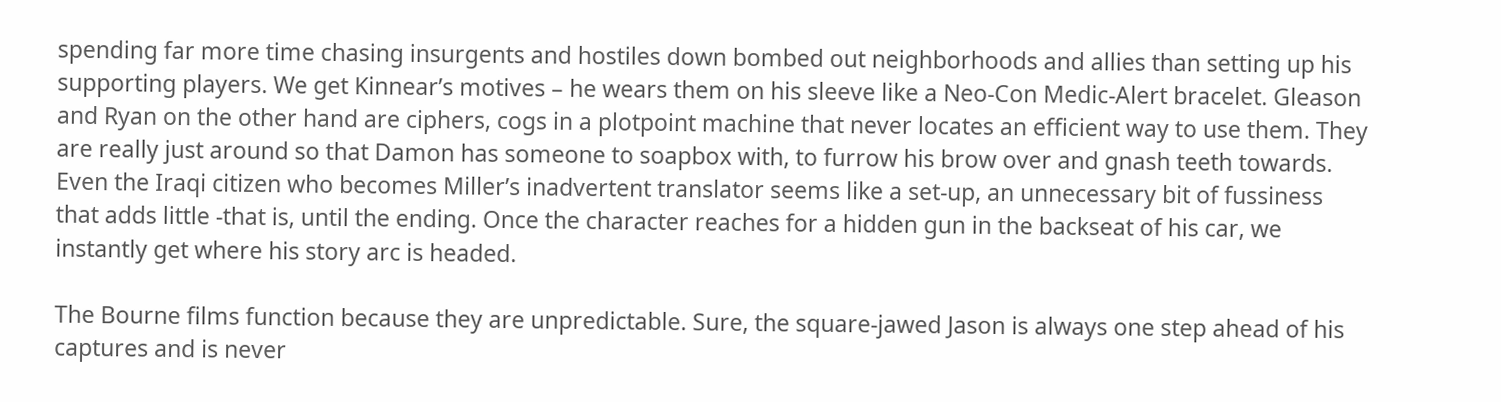spending far more time chasing insurgents and hostiles down bombed out neighborhoods and allies than setting up his supporting players. We get Kinnear’s motives – he wears them on his sleeve like a Neo-Con Medic-Alert bracelet. Gleason and Ryan on the other hand are ciphers, cogs in a plotpoint machine that never locates an efficient way to use them. They are really just around so that Damon has someone to soapbox with, to furrow his brow over and gnash teeth towards. Even the Iraqi citizen who becomes Miller’s inadvertent translator seems like a set-up, an unnecessary bit of fussiness that adds little -that is, until the ending. Once the character reaches for a hidden gun in the backseat of his car, we instantly get where his story arc is headed.

The Bourne films function because they are unpredictable. Sure, the square-jawed Jason is always one step ahead of his captures and is never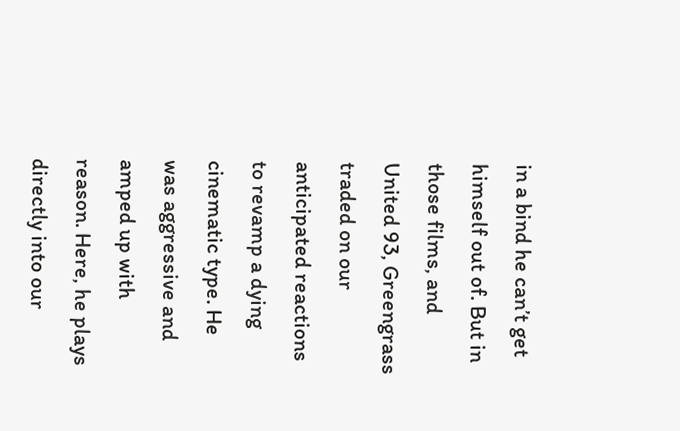in a bind he can’t get himself out of. But in those films, and United 93, Greengrass traded on our anticipated reactions to revamp a dying cinematic type. He was aggressive and amped up with reason. Here, he plays directly into our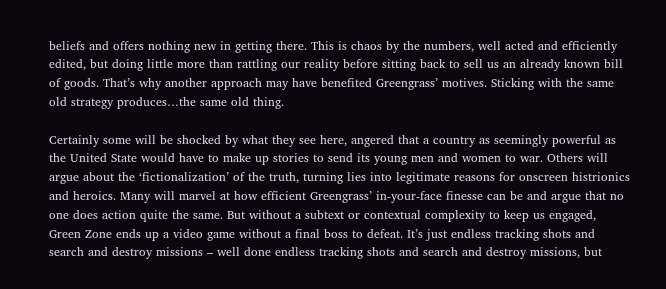beliefs and offers nothing new in getting there. This is chaos by the numbers, well acted and efficiently edited, but doing little more than rattling our reality before sitting back to sell us an already known bill of goods. That’s why another approach may have benefited Greengrass’ motives. Sticking with the same old strategy produces…the same old thing.

Certainly some will be shocked by what they see here, angered that a country as seemingly powerful as the United State would have to make up stories to send its young men and women to war. Others will argue about the ‘fictionalization’ of the truth, turning lies into legitimate reasons for onscreen histrionics and heroics. Many will marvel at how efficient Greengrass’ in-your-face finesse can be and argue that no one does action quite the same. But without a subtext or contextual complexity to keep us engaged, Green Zone ends up a video game without a final boss to defeat. It’s just endless tracking shots and search and destroy missions – well done endless tracking shots and search and destroy missions, but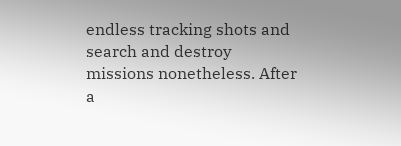endless tracking shots and search and destroy missions nonetheless. After a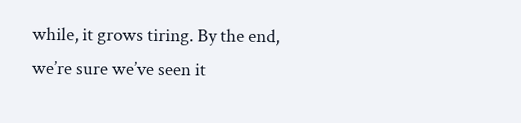while, it grows tiring. By the end, we’re sure we’ve seen it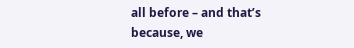all before – and that’s because, we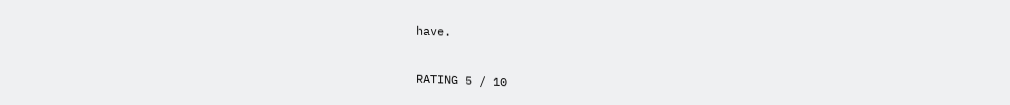have.

RATING 5 / 10